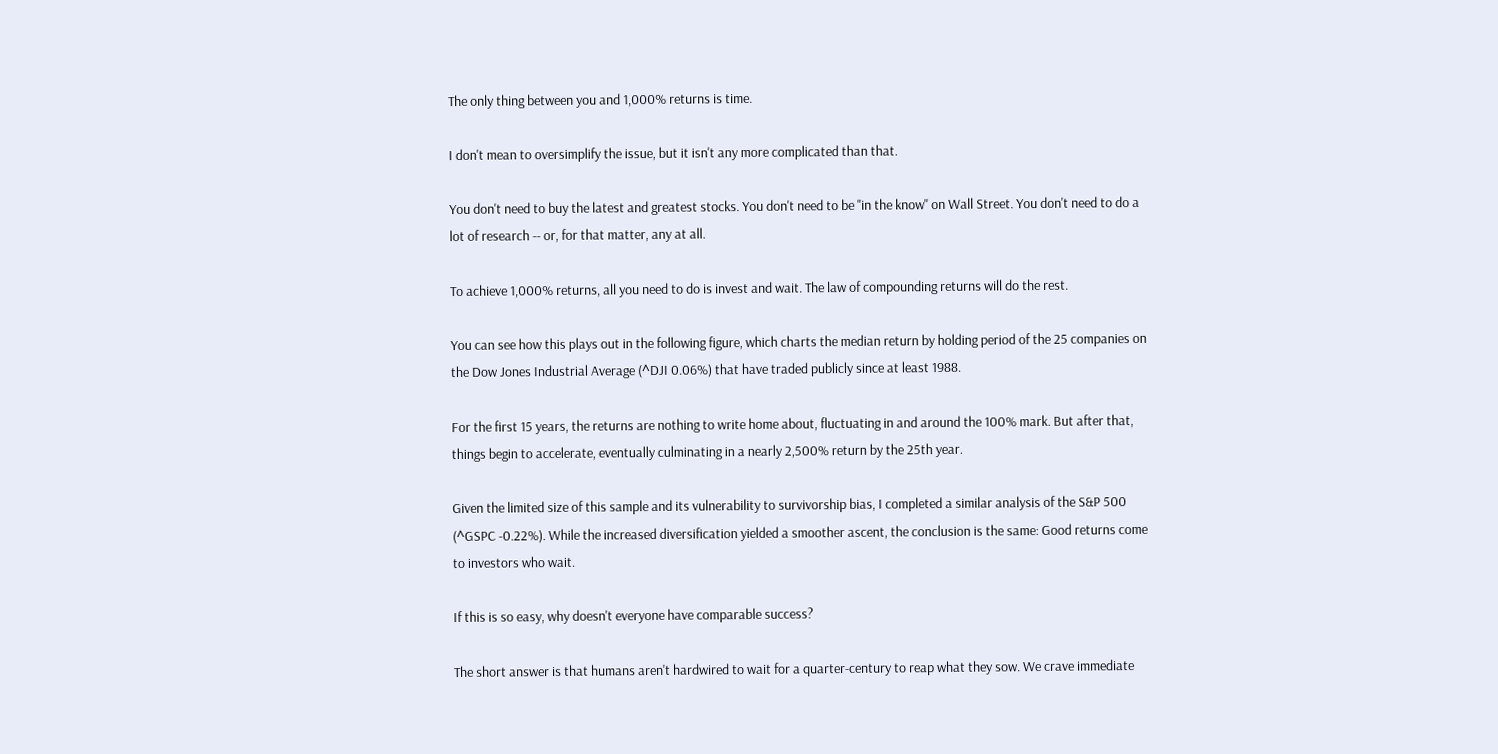The only thing between you and 1,000% returns is time.

I don't mean to oversimplify the issue, but it isn't any more complicated than that.

You don't need to buy the latest and greatest stocks. You don't need to be "in the know" on Wall Street. You don't need to do a lot of research -- or, for that matter, any at all.

To achieve 1,000% returns, all you need to do is invest and wait. The law of compounding returns will do the rest.

You can see how this plays out in the following figure, which charts the median return by holding period of the 25 companies on the Dow Jones Industrial Average (^DJI 0.06%) that have traded publicly since at least 1988.

For the first 15 years, the returns are nothing to write home about, fluctuating in and around the 100% mark. But after that, things begin to accelerate, eventually culminating in a nearly 2,500% return by the 25th year.

Given the limited size of this sample and its vulnerability to survivorship bias, I completed a similar analysis of the S&P 500 (^GSPC -0.22%). While the increased diversification yielded a smoother ascent, the conclusion is the same: Good returns come to investors who wait.

If this is so easy, why doesn't everyone have comparable success?

The short answer is that humans aren't hardwired to wait for a quarter-century to reap what they sow. We crave immediate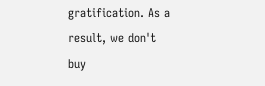gratification. As a result, we don't buy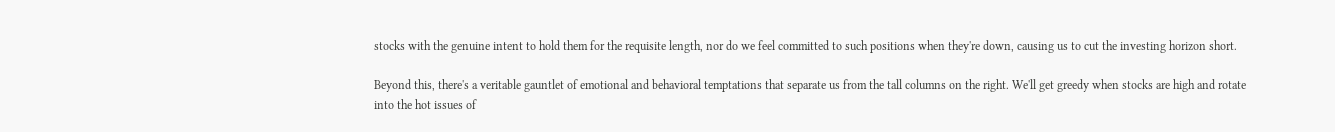stocks with the genuine intent to hold them for the requisite length, nor do we feel committed to such positions when they're down, causing us to cut the investing horizon short.

Beyond this, there's a veritable gauntlet of emotional and behavioral temptations that separate us from the tall columns on the right. We'll get greedy when stocks are high and rotate into the hot issues of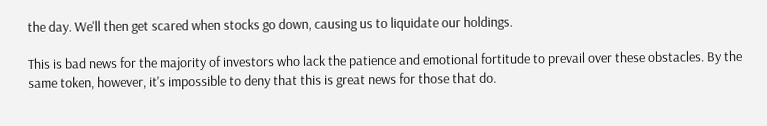the day. We'll then get scared when stocks go down, causing us to liquidate our holdings.

This is bad news for the majority of investors who lack the patience and emotional fortitude to prevail over these obstacles. By the same token, however, it's impossible to deny that this is great news for those that do.